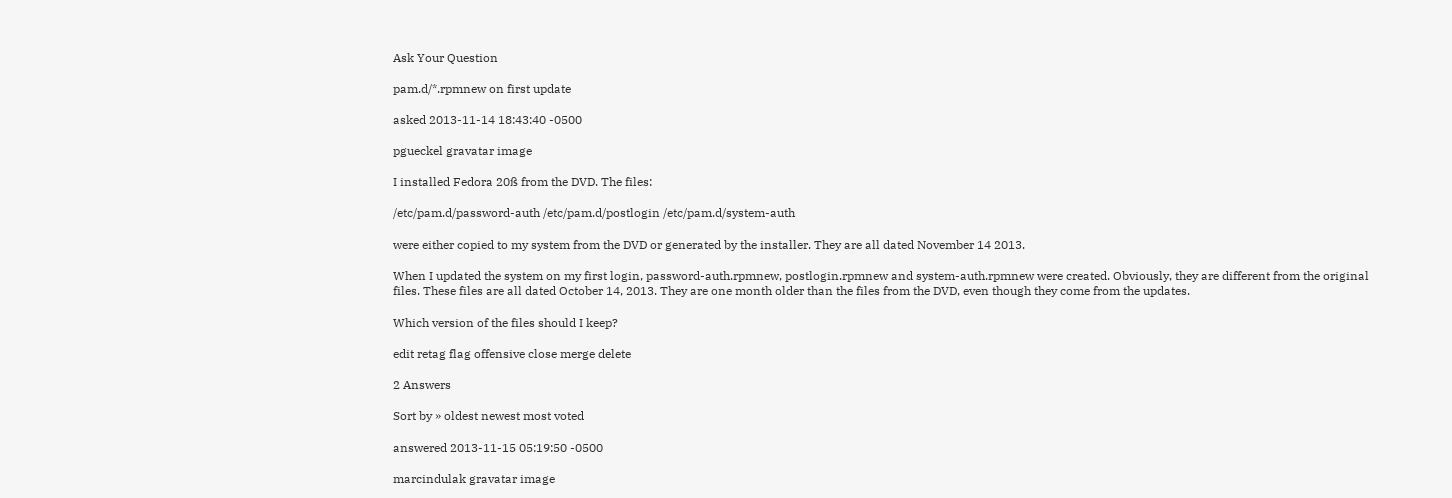Ask Your Question

pam.d/*.rpmnew on first update

asked 2013-11-14 18:43:40 -0500

pgueckel gravatar image

I installed Fedora 20ß from the DVD. The files:

/etc/pam.d/password-auth /etc/pam.d/postlogin /etc/pam.d/system-auth

were either copied to my system from the DVD or generated by the installer. They are all dated November 14 2013.

When I updated the system on my first login, password-auth.rpmnew, postlogin.rpmnew and system-auth.rpmnew were created. Obviously, they are different from the original files. These files are all dated October 14, 2013. They are one month older than the files from the DVD, even though they come from the updates.

Which version of the files should I keep?

edit retag flag offensive close merge delete

2 Answers

Sort by » oldest newest most voted

answered 2013-11-15 05:19:50 -0500

marcindulak gravatar image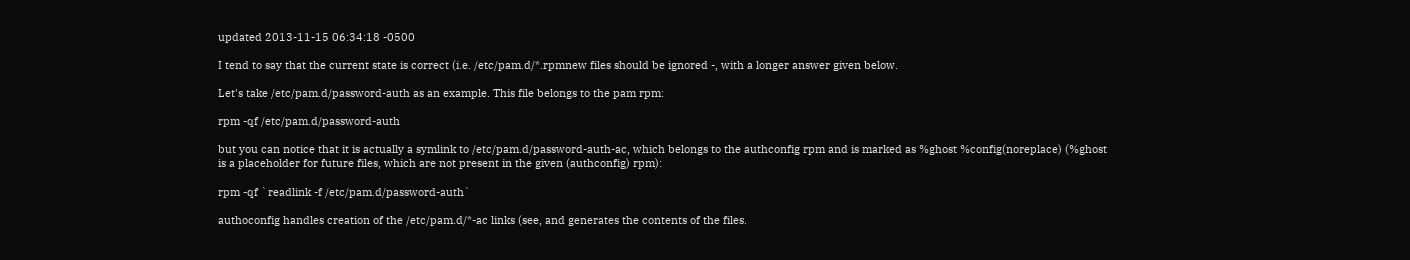updated 2013-11-15 06:34:18 -0500

I tend to say that the current state is correct (i.e. /etc/pam.d/*.rpmnew files should be ignored -, with a longer answer given below.

Let's take /etc/pam.d/password-auth as an example. This file belongs to the pam rpm:

rpm -qf /etc/pam.d/password-auth

but you can notice that it is actually a symlink to /etc/pam.d/password-auth-ac, which belongs to the authconfig rpm and is marked as %ghost %config(noreplace) (%ghost is a placeholder for future files, which are not present in the given (authconfig) rpm):

rpm -qf `readlink -f /etc/pam.d/password-auth`

authoconfig handles creation of the /etc/pam.d/*-ac links (see, and generates the contents of the files.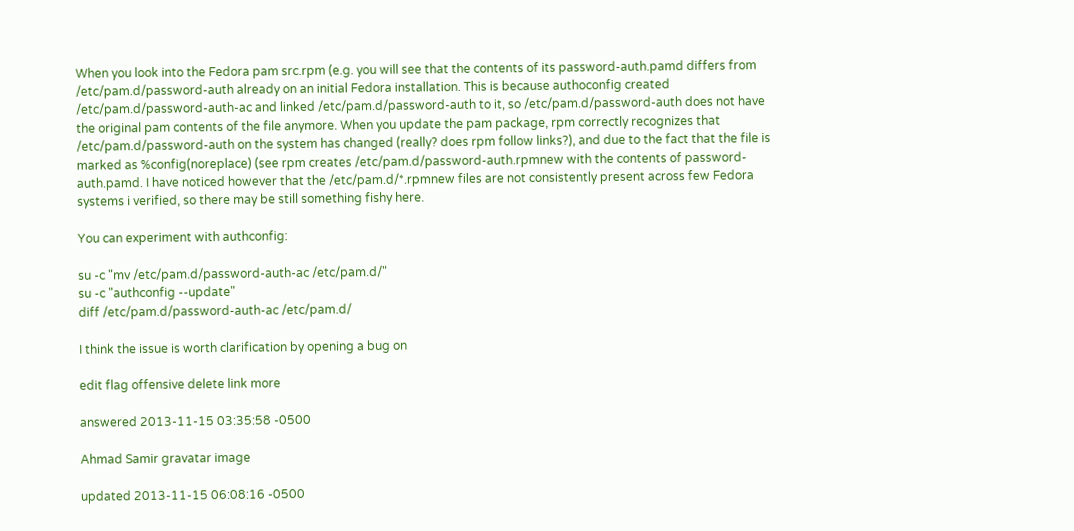When you look into the Fedora pam src.rpm (e.g. you will see that the contents of its password-auth.pamd differs from /etc/pam.d/password-auth already on an initial Fedora installation. This is because authoconfig created /etc/pam.d/password-auth-ac and linked /etc/pam.d/password-auth to it, so /etc/pam.d/password-auth does not have the original pam contents of the file anymore. When you update the pam package, rpm correctly recognizes that /etc/pam.d/password-auth on the system has changed (really? does rpm follow links?), and due to the fact that the file is marked as %config(noreplace) (see rpm creates /etc/pam.d/password-auth.rpmnew with the contents of password-auth.pamd. I have noticed however that the /etc/pam.d/*.rpmnew files are not consistently present across few Fedora systems i verified, so there may be still something fishy here.

You can experiment with authconfig:

su -c "mv /etc/pam.d/password-auth-ac /etc/pam.d/"
su -c "authconfig --update"
diff /etc/pam.d/password-auth-ac /etc/pam.d/

I think the issue is worth clarification by opening a bug on

edit flag offensive delete link more

answered 2013-11-15 03:35:58 -0500

Ahmad Samir gravatar image

updated 2013-11-15 06:08:16 -0500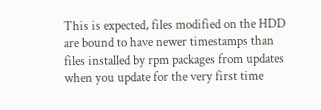This is expected, files modified on the HDD are bound to have newer timestamps than files installed by rpm packages from updates when you update for the very first time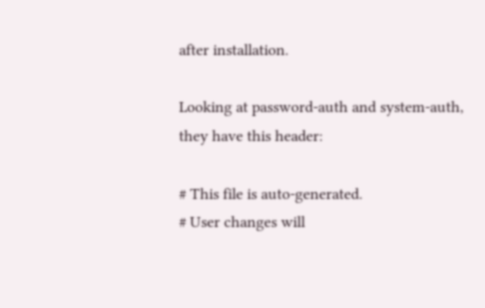after installation.

Looking at password-auth and system-auth, they have this header:

# This file is auto-generated.
# User changes will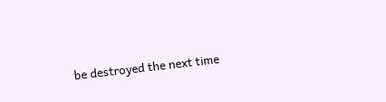be destroyed the next time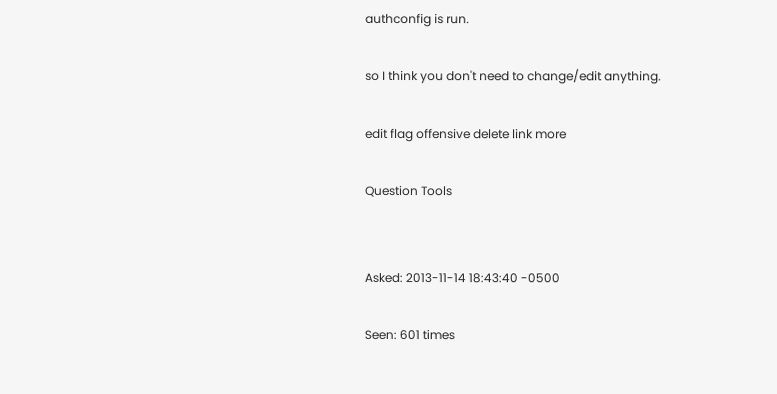authconfig is run.

so I think you don't need to change/edit anything.

edit flag offensive delete link more

Question Tools


Asked: 2013-11-14 18:43:40 -0500

Seen: 601 times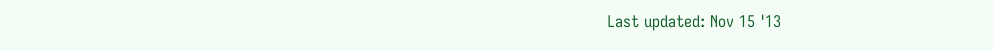Last updated: Nov 15 '13